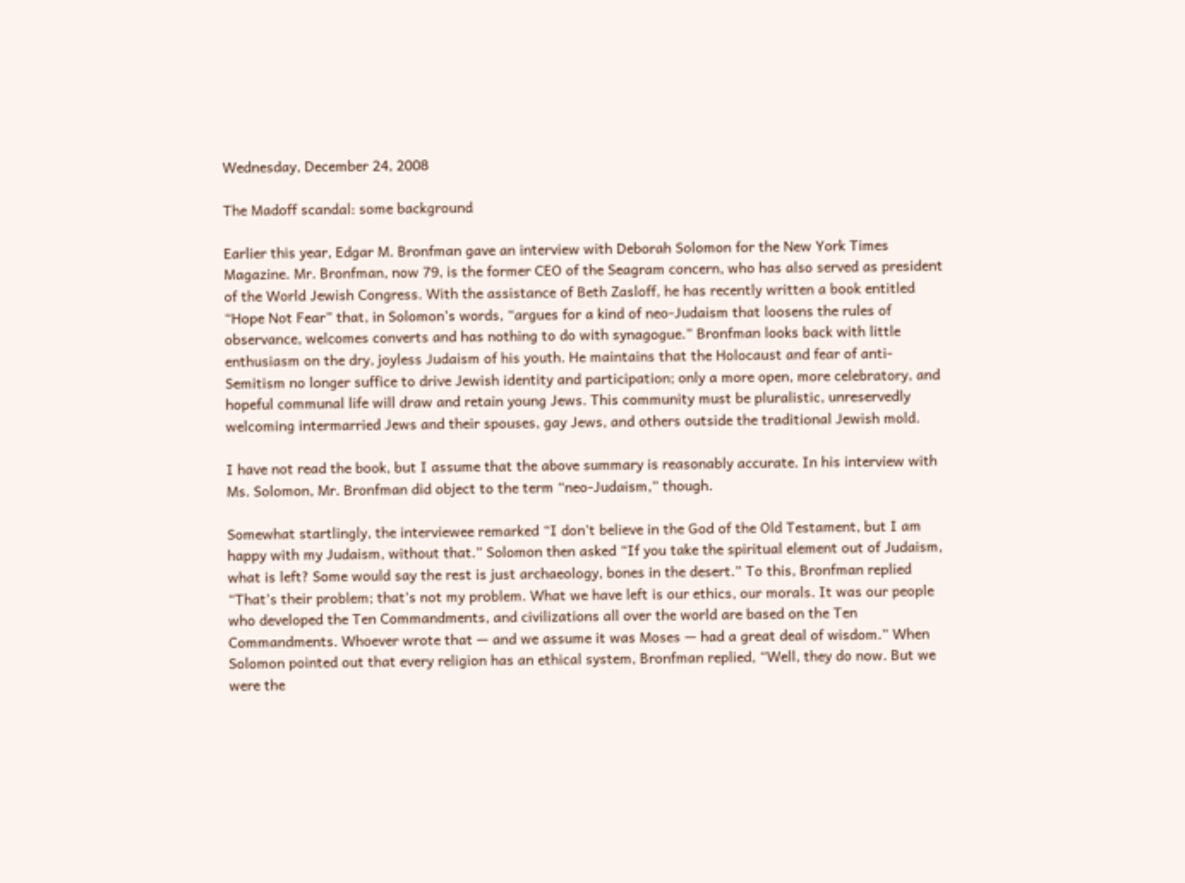Wednesday, December 24, 2008

The Madoff scandal: some background

Earlier this year, Edgar M. Bronfman gave an interview with Deborah Solomon for the New York Times Magazine. Mr. Bronfman, now 79, is the former CEO of the Seagram concern, who has also served as president of the World Jewish Congress. With the assistance of Beth Zasloff, he has recently written a book entitled “Hope Not Fear” that, in Solomon’s words, “argues for a kind of neo-Judaism that loosens the rules of observance, welcomes converts and has nothing to do with synagogue.” Bronfman looks back with little enthusiasm on the dry, joyless Judaism of his youth. He maintains that the Holocaust and fear of anti-Semitism no longer suffice to drive Jewish identity and participation; only a more open, more celebratory, and hopeful communal life will draw and retain young Jews. This community must be pluralistic, unreservedly welcoming intermarried Jews and their spouses, gay Jews, and others outside the traditional Jewish mold.

I have not read the book, but I assume that the above summary is reasonably accurate. In his interview with Ms. Solomon, Mr. Bronfman did object to the term “neo-Judaism,” though.

Somewhat startlingly, the interviewee remarked “I don’t believe in the God of the Old Testament, but I am happy with my Judaism, without that.” Solomon then asked “If you take the spiritual element out of Judaism, what is left? Some would say the rest is just archaeology, bones in the desert.” To this, Bronfman replied “That’s their problem; that’s not my problem. What we have left is our ethics, our morals. It was our people who developed the Ten Commandments, and civilizations all over the world are based on the Ten Commandments. Whoever wrote that — and we assume it was Moses — had a great deal of wisdom.” When Solomon pointed out that every religion has an ethical system, Bronfman replied, “Well, they do now. But we were the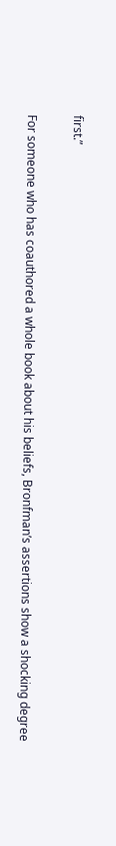first.”

For someone who has coauthored a whole book about his beliefs, Bronfman’s assertions show a shocking degree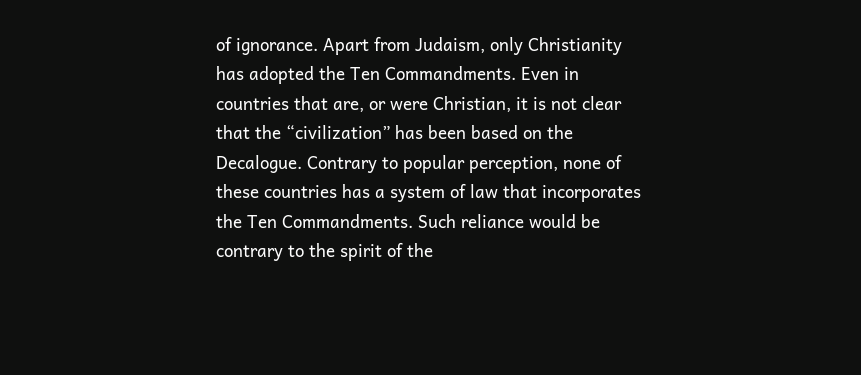of ignorance. Apart from Judaism, only Christianity has adopted the Ten Commandments. Even in countries that are, or were Christian, it is not clear that the “civilization” has been based on the Decalogue. Contrary to popular perception, none of these countries has a system of law that incorporates the Ten Commandments. Such reliance would be contrary to the spirit of the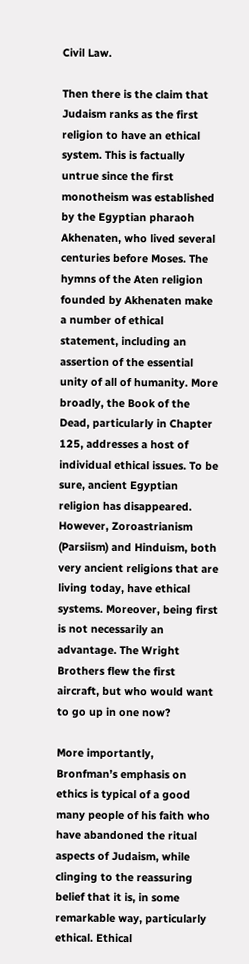Civil Law.

Then there is the claim that Judaism ranks as the first religion to have an ethical system. This is factually untrue since the first monotheism was established by the Egyptian pharaoh Akhenaten, who lived several centuries before Moses. The hymns of the Aten religion founded by Akhenaten make a number of ethical statement, including an assertion of the essential unity of all of humanity. More broadly, the Book of the Dead, particularly in Chapter 125, addresses a host of individual ethical issues. To be sure, ancient Egyptian religion has disappeared. However, Zoroastrianism (Parsiism) and Hinduism, both very ancient religions that are living today, have ethical systems. Moreover, being first is not necessarily an advantage. The Wright Brothers flew the first aircraft, but who would want to go up in one now?

More importantly, Bronfman’s emphasis on ethics is typical of a good many people of his faith who have abandoned the ritual aspects of Judaism, while clinging to the reassuring belief that it is, in some remarkable way, particularly ethical. Ethical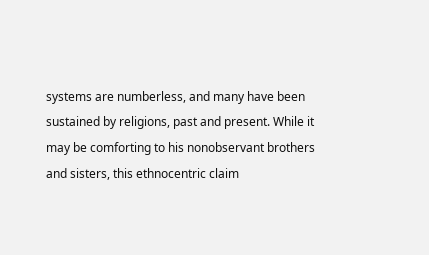systems are numberless, and many have been sustained by religions, past and present. While it may be comforting to his nonobservant brothers and sisters, this ethnocentric claim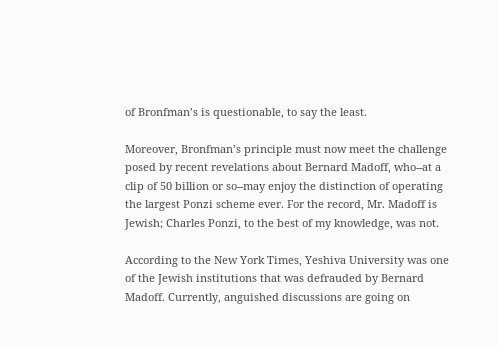of Bronfman’s is questionable, to say the least.

Moreover, Bronfman’s principle must now meet the challenge posed by recent revelations about Bernard Madoff, who--at a clip of 50 billion or so--may enjoy the distinction of operating the largest Ponzi scheme ever. For the record, Mr. Madoff is Jewish; Charles Ponzi, to the best of my knowledge, was not.

According to the New York Times, Yeshiva University was one of the Jewish institutions that was defrauded by Bernard Madoff. Currently, anguished discussions are going on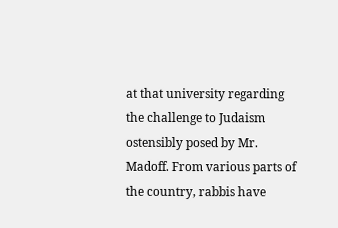at that university regarding the challenge to Judaism ostensibly posed by Mr. Madoff. From various parts of the country, rabbis have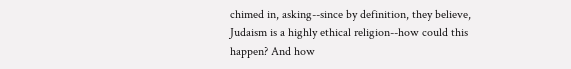chimed in, asking--since by definition, they believe, Judaism is a highly ethical religion--how could this happen? And how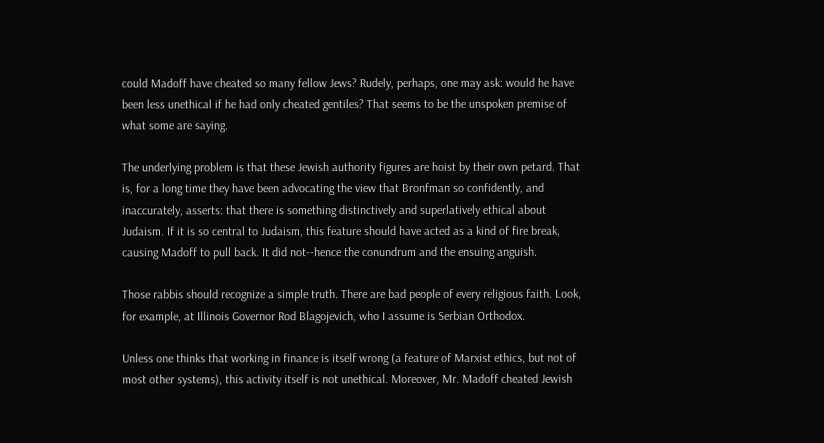could Madoff have cheated so many fellow Jews? Rudely, perhaps, one may ask: would he have been less unethical if he had only cheated gentiles? That seems to be the unspoken premise of what some are saying.

The underlying problem is that these Jewish authority figures are hoist by their own petard. That is, for a long time they have been advocating the view that Bronfman so confidently, and inaccurately, asserts: that there is something distinctively and superlatively ethical about Judaism. If it is so central to Judaism, this feature should have acted as a kind of fire break, causing Madoff to pull back. It did not--hence the conundrum and the ensuing anguish.

Those rabbis should recognize a simple truth. There are bad people of every religious faith. Look, for example, at Illinois Governor Rod Blagojevich, who I assume is Serbian Orthodox.

Unless one thinks that working in finance is itself wrong (a feature of Marxist ethics, but not of most other systems), this activity itself is not unethical. Moreover, Mr. Madoff cheated Jewish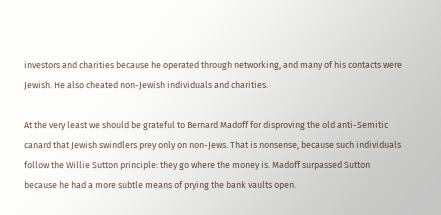investors and charities because he operated through networking, and many of his contacts were Jewish. He also cheated non-Jewish individuals and charities.

At the very least we should be grateful to Bernard Madoff for disproving the old anti-Semitic canard that Jewish swindlers prey only on non-Jews. That is nonsense, because such individuals follow the Willie Sutton principle: they go where the money is. Madoff surpassed Sutton because he had a more subtle means of prying the bank vaults open.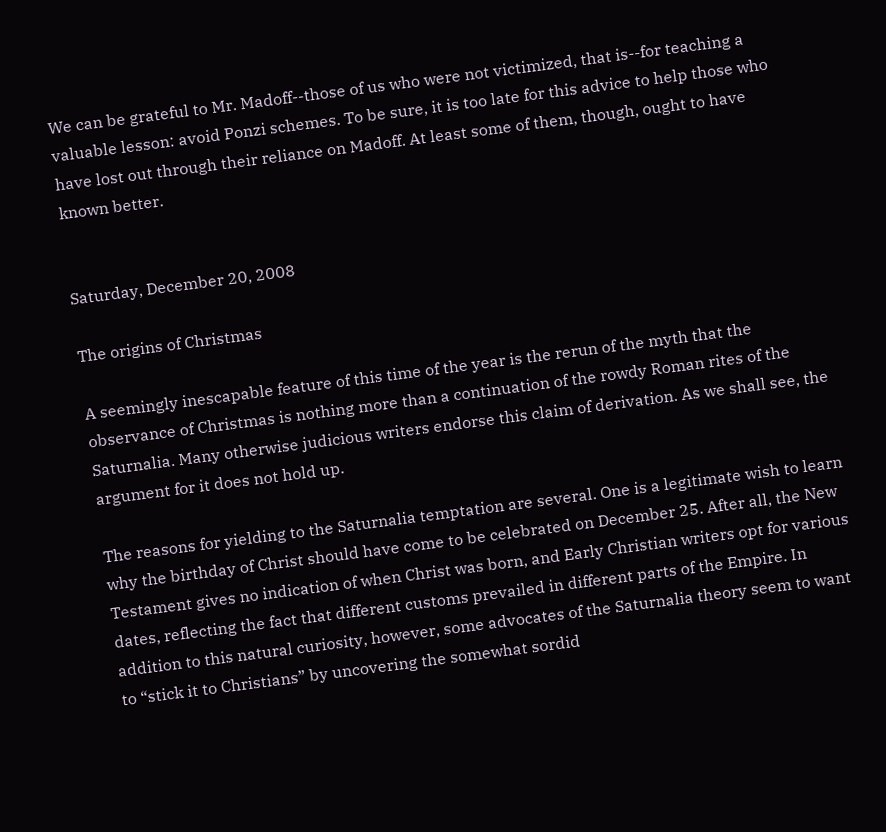We can be grateful to Mr. Madoff--those of us who were not victimized, that is--for teaching a valuable lesson: avoid Ponzi schemes. To be sure, it is too late for this advice to help those who have lost out through their reliance on Madoff. At least some of them, though, ought to have known better.


Saturday, December 20, 2008

The origins of Christmas

A seemingly inescapable feature of this time of the year is the rerun of the myth that the observance of Christmas is nothing more than a continuation of the rowdy Roman rites of the Saturnalia. Many otherwise judicious writers endorse this claim of derivation. As we shall see, the argument for it does not hold up.

The reasons for yielding to the Saturnalia temptation are several. One is a legitimate wish to learn why the birthday of Christ should have come to be celebrated on December 25. After all, the New Testament gives no indication of when Christ was born, and Early Christian writers opt for various dates, reflecting the fact that different customs prevailed in different parts of the Empire. In addition to this natural curiosity, however, some advocates of the Saturnalia theory seem to want to “stick it to Christians” by uncovering the somewhat sordid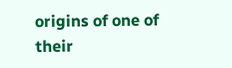origins of one of their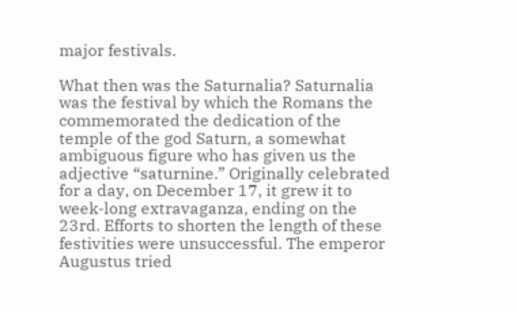major festivals.

What then was the Saturnalia? Saturnalia was the festival by which the Romans the commemorated the dedication of the temple of the god Saturn, a somewhat ambiguous figure who has given us the adjective “saturnine.” Originally celebrated for a day, on December 17, it grew it to week-long extravaganza, ending on the 23rd. Efforts to shorten the length of these festivities were unsuccessful. The emperor Augustus tried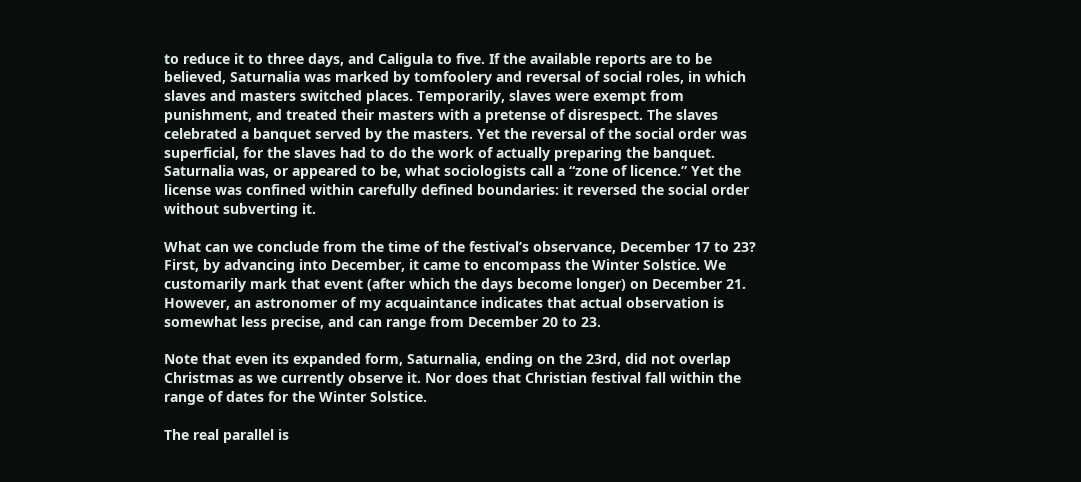to reduce it to three days, and Caligula to five. If the available reports are to be believed, Saturnalia was marked by tomfoolery and reversal of social roles, in which slaves and masters switched places. Temporarily, slaves were exempt from punishment, and treated their masters with a pretense of disrespect. The slaves celebrated a banquet served by the masters. Yet the reversal of the social order was superficial, for the slaves had to do the work of actually preparing the banquet. Saturnalia was, or appeared to be, what sociologists call a “zone of licence.” Yet the license was confined within carefully defined boundaries: it reversed the social order without subverting it.

What can we conclude from the time of the festival’s observance, December 17 to 23? First, by advancing into December, it came to encompass the Winter Solstice. We customarily mark that event (after which the days become longer) on December 21. However, an astronomer of my acquaintance indicates that actual observation is somewhat less precise, and can range from December 20 to 23.

Note that even its expanded form, Saturnalia, ending on the 23rd, did not overlap Christmas as we currently observe it. Nor does that Christian festival fall within the range of dates for the Winter Solstice.

The real parallel is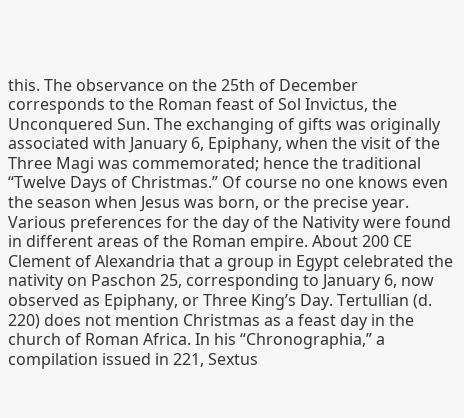this. The observance on the 25th of December corresponds to the Roman feast of Sol Invictus, the Unconquered Sun. The exchanging of gifts was originally associated with January 6, Epiphany, when the visit of the Three Magi was commemorated; hence the traditional “Twelve Days of Christmas.” Of course no one knows even the season when Jesus was born, or the precise year. Various preferences for the day of the Nativity were found in different areas of the Roman empire. About 200 CE Clement of Alexandria that a group in Egypt celebrated the nativity on Paschon 25, corresponding to January 6, now observed as Epiphany, or Three King’s Day. Tertullian (d. 220) does not mention Christmas as a feast day in the church of Roman Africa. In his “Chronographia,” a compilation issued in 221, Sextus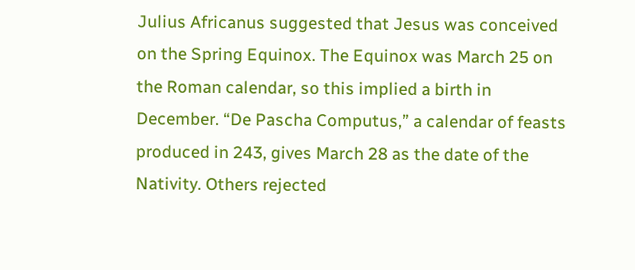Julius Africanus suggested that Jesus was conceived on the Spring Equinox. The Equinox was March 25 on the Roman calendar, so this implied a birth in December. “De Pascha Computus,” a calendar of feasts produced in 243, gives March 28 as the date of the Nativity. Others rejected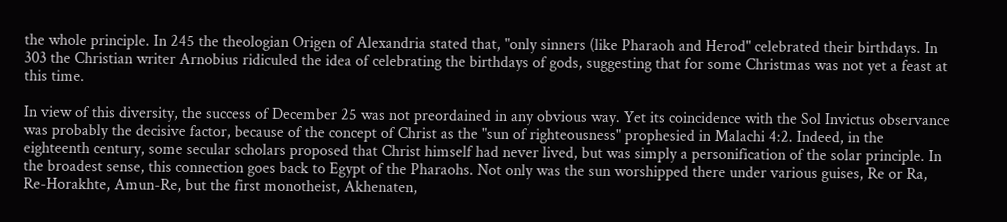the whole principle. In 245 the theologian Origen of Alexandria stated that, "only sinners (like Pharaoh and Herod" celebrated their birthdays. In 303 the Christian writer Arnobius ridiculed the idea of celebrating the birthdays of gods, suggesting that for some Christmas was not yet a feast at this time.

In view of this diversity, the success of December 25 was not preordained in any obvious way. Yet its coincidence with the Sol Invictus observance was probably the decisive factor, because of the concept of Christ as the "sun of righteousness" prophesied in Malachi 4:2. Indeed, in the eighteenth century, some secular scholars proposed that Christ himself had never lived, but was simply a personification of the solar principle. In the broadest sense, this connection goes back to Egypt of the Pharaohs. Not only was the sun worshipped there under various guises, Re or Ra, Re-Horakhte, Amun-Re, but the first monotheist, Akhenaten,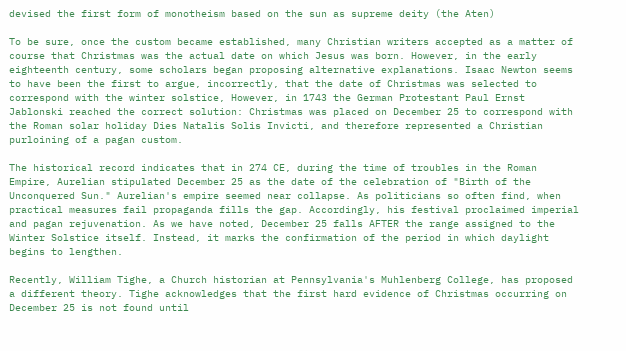devised the first form of monotheism based on the sun as supreme deity (the Aten)

To be sure, once the custom became established, many Christian writers accepted as a matter of course that Christmas was the actual date on which Jesus was born. However, in the early eighteenth century, some scholars began proposing alternative explanations. Isaac Newton seems to have been the first to argue, incorrectly, that the date of Christmas was selected to correspond with the winter solstice, However, in 1743 the German Protestant Paul Ernst Jablonski reached the correct solution: Christmas was placed on December 25 to correspond with the Roman solar holiday Dies Natalis Solis Invicti, and therefore represented a Christian purloining of a pagan custom.

The historical record indicates that in 274 CE, during the time of troubles in the Roman Empire, Aurelian stipulated December 25 as the date of the celebration of "Birth of the Unconquered Sun." Aurelian's empire seemed near collapse. As politicians so often find, when practical measures fail propaganda fills the gap. Accordingly, his festival proclaimed imperial and pagan rejuvenation. As we have noted, December 25 falls AFTER the range assigned to the Winter Solstice itself. Instead, it marks the confirmation of the period in which daylight begins to lengthen.

Recently, William Tighe, a Church historian at Pennsylvania's Muhlenberg College, has proposed a different theory. Tighe acknowledges that the first hard evidence of Christmas occurring on December 25 is not found until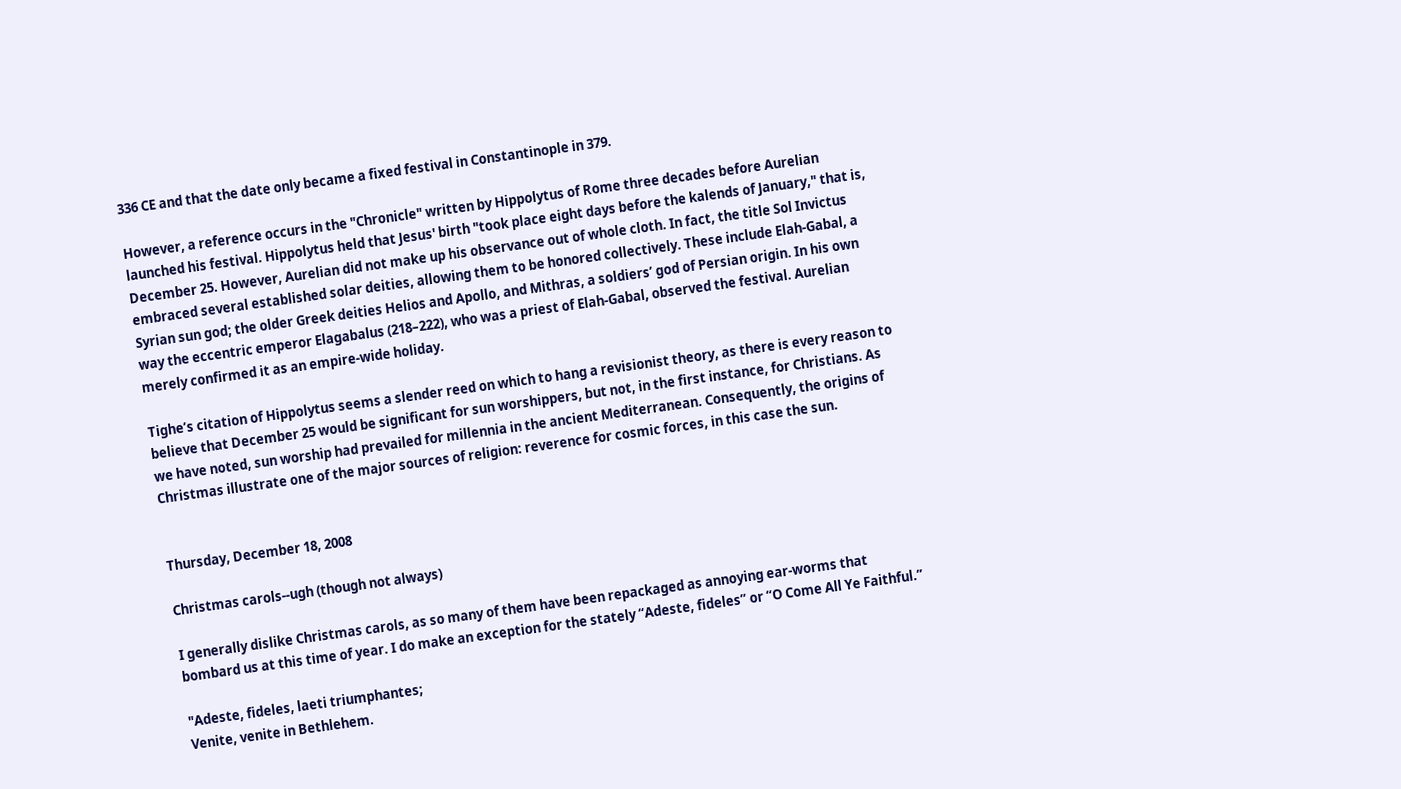336 CE and that the date only became a fixed festival in Constantinople in 379.

However, a reference occurs in the "Chronicle" written by Hippolytus of Rome three decades before Aurelian launched his festival. Hippolytus held that Jesus' birth "took place eight days before the kalends of January," that is, December 25. However, Aurelian did not make up his observance out of whole cloth. In fact, the title Sol Invictus embraced several established solar deities, allowing them to be honored collectively. These include Elah-Gabal, a Syrian sun god; the older Greek deities Helios and Apollo, and Mithras, a soldiers’ god of Persian origin. In his own way the eccentric emperor Elagabalus (218–222), who was a priest of Elah-Gabal, observed the festival. Aurelian merely confirmed it as an empire-wide holiday.

Tighe’s citation of Hippolytus seems a slender reed on which to hang a revisionist theory, as there is every reason to believe that December 25 would be significant for sun worshippers, but not, in the first instance, for Christians. As we have noted, sun worship had prevailed for millennia in the ancient Mediterranean. Consequently, the origins of Christmas illustrate one of the major sources of religion: reverence for cosmic forces, in this case the sun.


Thursday, December 18, 2008

Christmas carols--ugh (though not always)

I generally dislike Christmas carols, as so many of them have been repackaged as annoying ear-worms that bombard us at this time of year. I do make an exception for the stately “Adeste, fideles” or “O Come All Ye Faithful.”

"Adeste, fideles, laeti triumphantes;
Venite, venite in Bethlehem.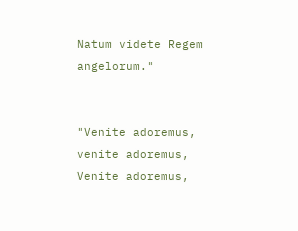Natum videte Regem angelorum."


"Venite adoremus, venite adoremus,
Venite adoremus,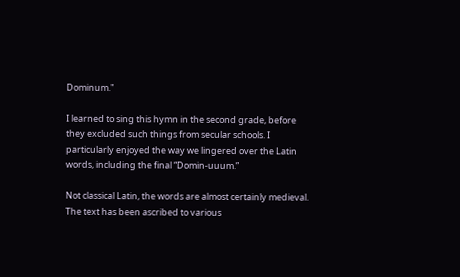Dominum."

I learned to sing this hymn in the second grade, before they excluded such things from secular schools. I particularly enjoyed the way we lingered over the Latin words, including the final “Domin-uuum.”

Not classical Latin, the words are almost certainly medieval. The text has been ascribed to various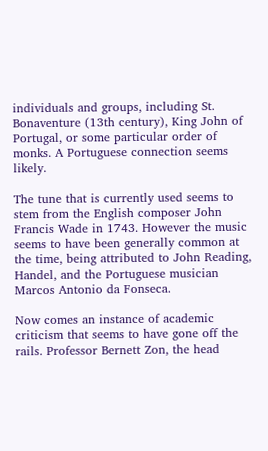individuals and groups, including St. Bonaventure (13th century), King John of Portugal, or some particular order of monks. A Portuguese connection seems likely.

The tune that is currently used seems to stem from the English composer John Francis Wade in 1743. However the music seems to have been generally common at the time, being attributed to John Reading, Handel, and the Portuguese musician Marcos Antonio da Fonseca.

Now comes an instance of academic criticism that seems to have gone off the rails. Professor Bernett Zon, the head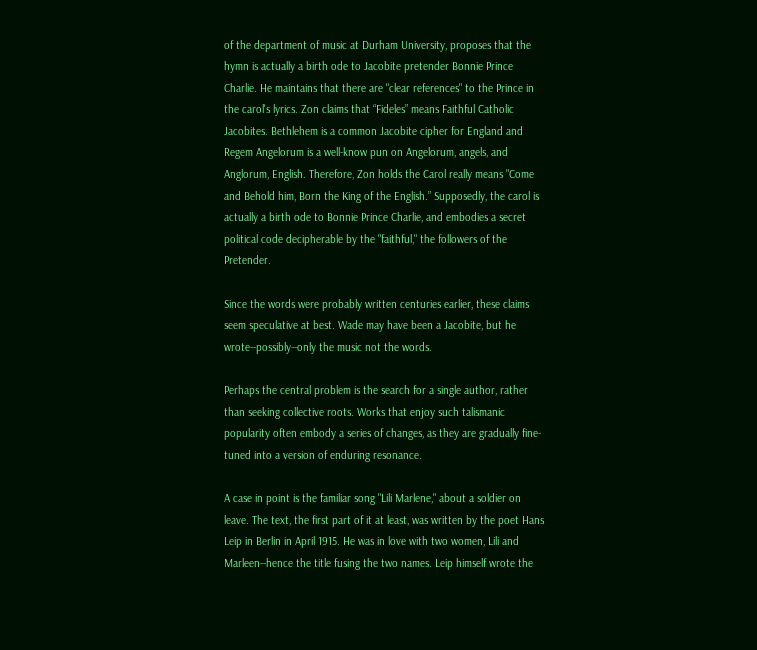of the department of music at Durham University, proposes that the hymn is actually a birth ode to Jacobite pretender Bonnie Prince Charlie. He maintains that there are "clear references" to the Prince in the carol's lyrics. Zon claims that “Fideles” means Faithful Catholic Jacobites. Bethlehem is a common Jacobite cipher for England and Regem Angelorum is a well-know pun on Angelorum, angels, and Anglorum, English. Therefore, Zon holds the Carol really means "Come and Behold him, Born the King of the English.” Supposedly, the carol is actually a birth ode to Bonnie Prince Charlie, and embodies a secret political code decipherable by the "faithful," the followers of the Pretender.

Since the words were probably written centuries earlier, these claims seem speculative at best. Wade may have been a Jacobite, but he wrote--possibly--only the music not the words.

Perhaps the central problem is the search for a single author, rather than seeking collective roots. Works that enjoy such talismanic popularity often embody a series of changes, as they are gradually fine-tuned into a version of enduring resonance.

A case in point is the familiar song "Lili Marlene," about a soldier on leave. The text, the first part of it at least, was written by the poet Hans Leip in Berlin in April 1915. He was in love with two women, Lili and Marleen--hence the title fusing the two names. Leip himself wrote the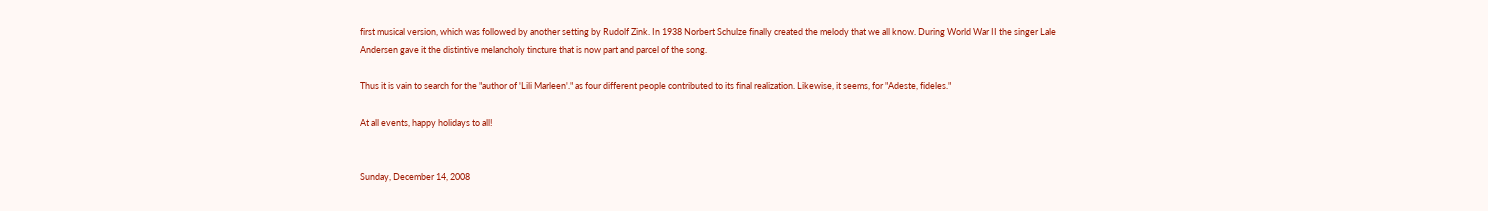first musical version, which was followed by another setting by Rudolf Zink. In 1938 Norbert Schulze finally created the melody that we all know. During World War II the singer Lale Andersen gave it the distintive melancholy tincture that is now part and parcel of the song.

Thus it is vain to search for the "author of 'Lili Marleen'." as four different people contributed to its final realization. Likewise, it seems, for "Adeste, fideles."

At all events, happy holidays to all!


Sunday, December 14, 2008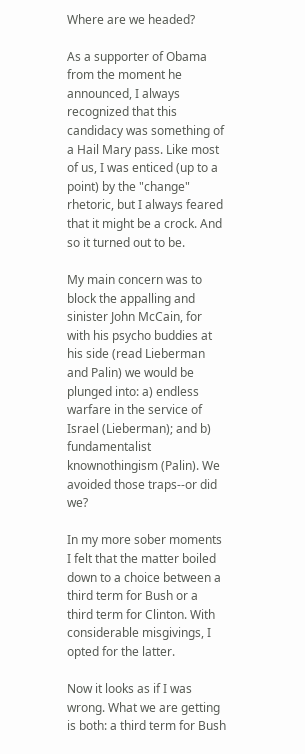Where are we headed?

As a supporter of Obama from the moment he announced, I always recognized that this candidacy was something of a Hail Mary pass. Like most of us, I was enticed (up to a point) by the "change" rhetoric, but I always feared that it might be a crock. And so it turned out to be.

My main concern was to block the appalling and sinister John McCain, for with his psycho buddies at his side (read Lieberman and Palin) we would be plunged into: a) endless warfare in the service of Israel (Lieberman); and b) fundamentalist knownothingism (Palin). We avoided those traps--or did we?

In my more sober moments I felt that the matter boiled down to a choice between a third term for Bush or a third term for Clinton. With considerable misgivings, I opted for the latter.

Now it looks as if I was wrong. What we are getting is both: a third term for Bush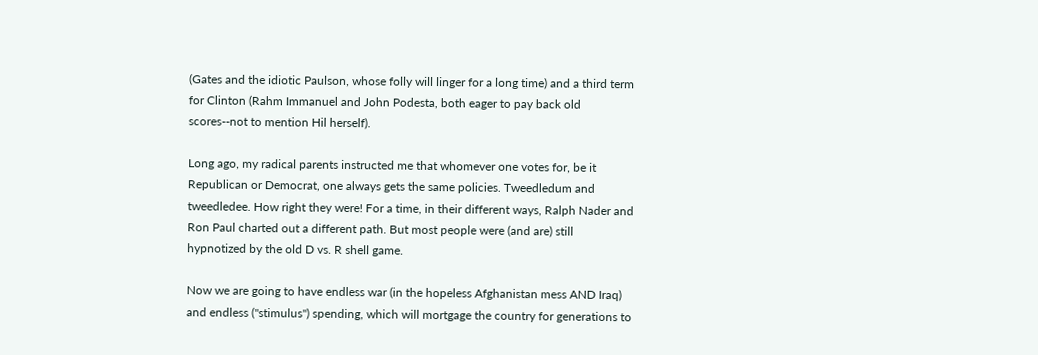(Gates and the idiotic Paulson, whose folly will linger for a long time) and a third term for Clinton (Rahm Immanuel and John Podesta, both eager to pay back old scores--not to mention Hil herself).

Long ago, my radical parents instructed me that whomever one votes for, be it Republican or Democrat, one always gets the same policies. Tweedledum and tweedledee. How right they were! For a time, in their different ways, Ralph Nader and Ron Paul charted out a different path. But most people were (and are) still hypnotized by the old D vs. R shell game.

Now we are going to have endless war (in the hopeless Afghanistan mess AND Iraq) and endless ("stimulus") spending, which will mortgage the country for generations to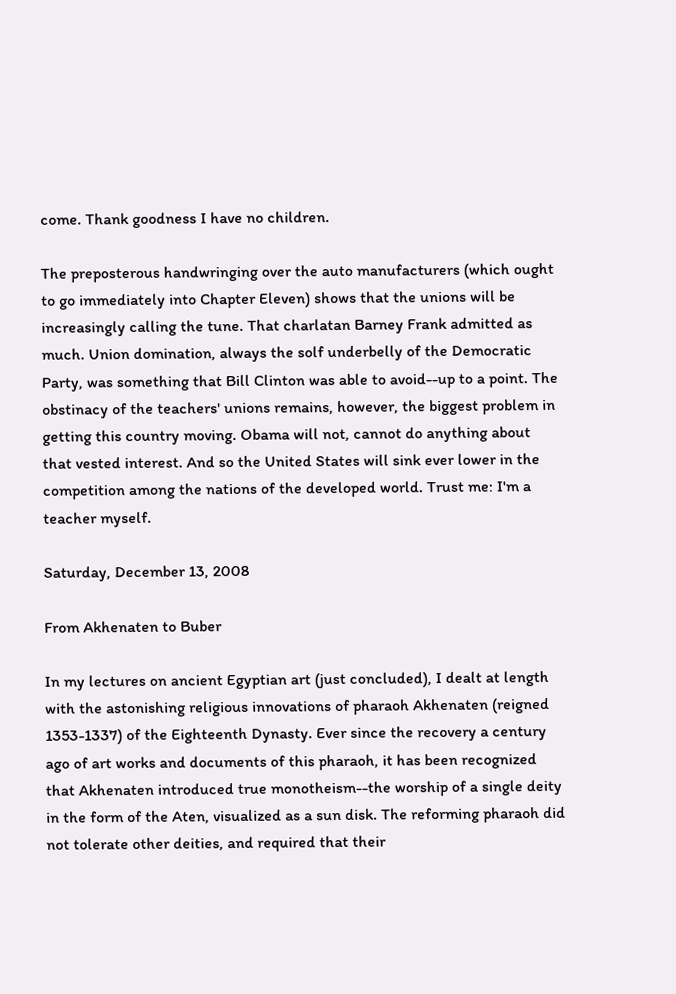come. Thank goodness I have no children.

The preposterous handwringing over the auto manufacturers (which ought to go immediately into Chapter Eleven) shows that the unions will be increasingly calling the tune. That charlatan Barney Frank admitted as much. Union domination, always the solf underbelly of the Democratic Party, was something that Bill Clinton was able to avoid--up to a point. The obstinacy of the teachers' unions remains, however, the biggest problem in getting this country moving. Obama will not, cannot do anything about that vested interest. And so the United States will sink ever lower in the competition among the nations of the developed world. Trust me: I'm a teacher myself.

Saturday, December 13, 2008

From Akhenaten to Buber

In my lectures on ancient Egyptian art (just concluded), I dealt at length with the astonishing religious innovations of pharaoh Akhenaten (reigned 1353-1337) of the Eighteenth Dynasty. Ever since the recovery a century ago of art works and documents of this pharaoh, it has been recognized that Akhenaten introduced true monotheism--the worship of a single deity in the form of the Aten, visualized as a sun disk. The reforming pharaoh did not tolerate other deities, and required that their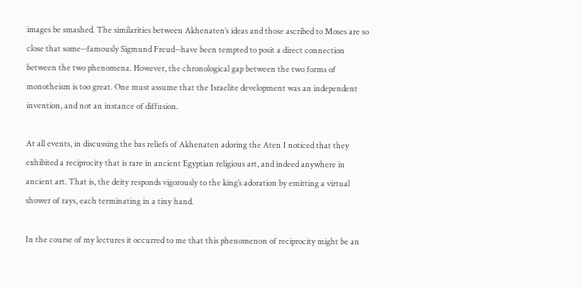images be smashed. The similarities between Akhenaten’s ideas and those ascribed to Moses are so close that some--famously Sigmund Freud--have been tempted to posit a direct connection between the two phenomena. However, the chronological gap between the two forms of monotheism is too great. One must assume that the Israelite development was an independent invention, and not an instance of diffusion.

At all events, in discussing the bas reliefs of Akhenaten adoring the Aten I noticed that they exhibited a reciprocity that is rare in ancient Egyptian religious art, and indeed anywhere in ancient art. That is, the deity responds vigorously to the king’s adoration by emitting a virtual shower of rays, each terminating in a tiny hand.

In the course of my lectures it occurred to me that this phenomenon of reciprocity might be an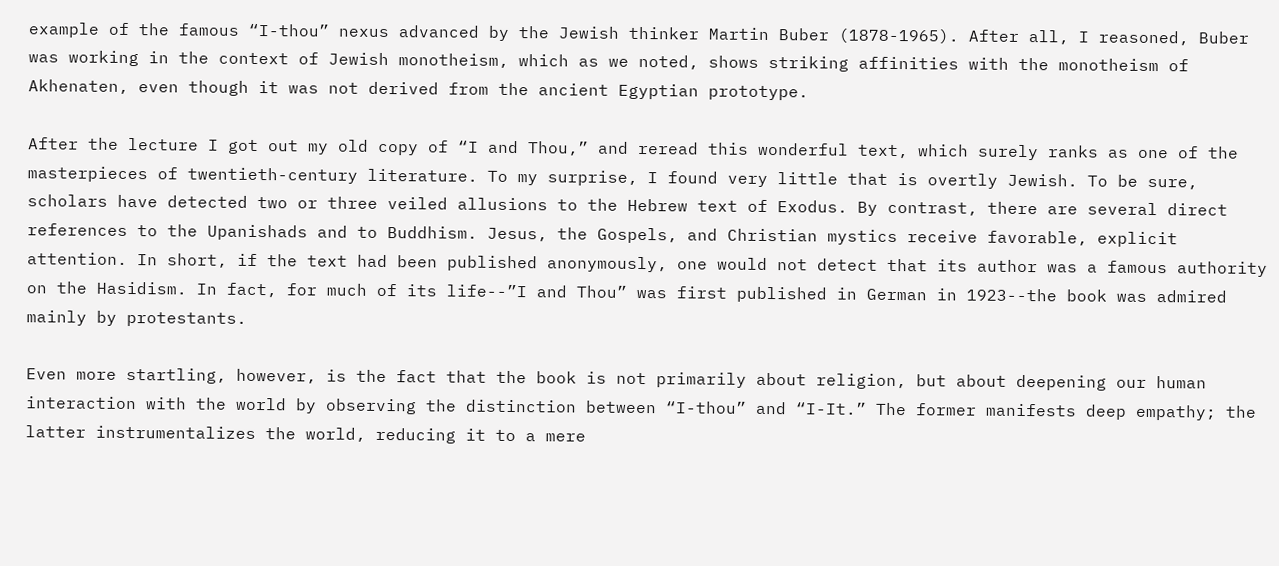example of the famous “I-thou” nexus advanced by the Jewish thinker Martin Buber (1878-1965). After all, I reasoned, Buber was working in the context of Jewish monotheism, which as we noted, shows striking affinities with the monotheism of Akhenaten, even though it was not derived from the ancient Egyptian prototype.

After the lecture I got out my old copy of “I and Thou,” and reread this wonderful text, which surely ranks as one of the masterpieces of twentieth-century literature. To my surprise, I found very little that is overtly Jewish. To be sure, scholars have detected two or three veiled allusions to the Hebrew text of Exodus. By contrast, there are several direct references to the Upanishads and to Buddhism. Jesus, the Gospels, and Christian mystics receive favorable, explicit attention. In short, if the text had been published anonymously, one would not detect that its author was a famous authority on the Hasidism. In fact, for much of its life--”I and Thou” was first published in German in 1923--the book was admired mainly by protestants.

Even more startling, however, is the fact that the book is not primarily about religion, but about deepening our human interaction with the world by observing the distinction between “I-thou” and “I-It.” The former manifests deep empathy; the latter instrumentalizes the world, reducing it to a mere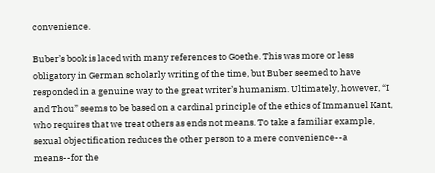convenience.

Buber’s book is laced with many references to Goethe. This was more or less obligatory in German scholarly writing of the time, but Buber seemed to have responded in a genuine way to the great writer’s humanism. Ultimately, however, “I and Thou” seems to be based on a cardinal principle of the ethics of Immanuel Kant, who requires that we treat others as ends not means. To take a familiar example, sexual objectification reduces the other person to a mere convenience--a means--for the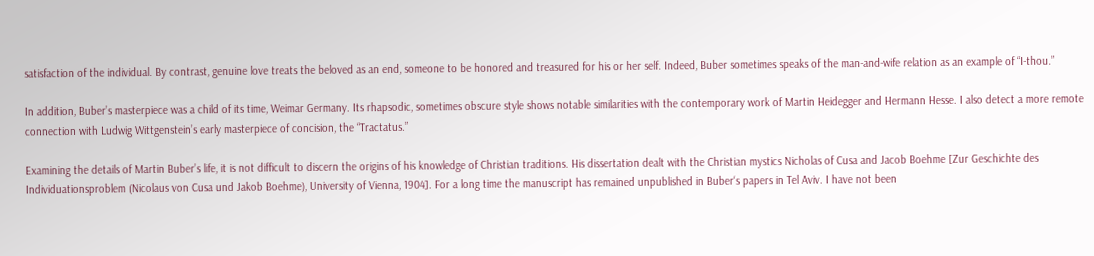satisfaction of the individual. By contrast, genuine love treats the beloved as an end, someone to be honored and treasured for his or her self. Indeed, Buber sometimes speaks of the man-and-wife relation as an example of “I-thou.”

In addition, Buber’s masterpiece was a child of its time, Weimar Germany. Its rhapsodic, sometimes obscure style shows notable similarities with the contemporary work of Martin Heidegger and Hermann Hesse. I also detect a more remote connection with Ludwig Wittgenstein’s early masterpiece of concision, the “Tractatus.”

Examining the details of Martin Buber’s life, it is not difficult to discern the origins of his knowledge of Christian traditions. His dissertation dealt with the Christian mystics Nicholas of Cusa and Jacob Boehme [Zur Geschichte des Individuationsproblem (Nicolaus von Cusa und Jakob Boehme), University of Vienna, 1904]. For a long time the manuscript has remained unpublished in Buber‘s papers in Tel Aviv. I have not been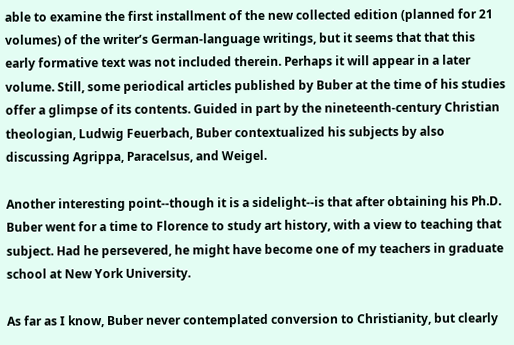able to examine the first installment of the new collected edition (planned for 21 volumes) of the writer’s German-language writings, but it seems that that this early formative text was not included therein. Perhaps it will appear in a later volume. Still, some periodical articles published by Buber at the time of his studies offer a glimpse of its contents. Guided in part by the nineteenth-century Christian theologian, Ludwig Feuerbach, Buber contextualized his subjects by also discussing Agrippa, Paracelsus, and Weigel.

Another interesting point--though it is a sidelight--is that after obtaining his Ph.D. Buber went for a time to Florence to study art history, with a view to teaching that subject. Had he persevered, he might have become one of my teachers in graduate school at New York University.

As far as I know, Buber never contemplated conversion to Christianity, but clearly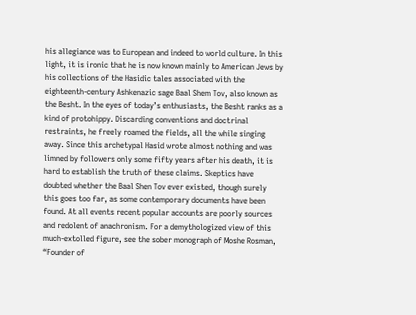his allegiance was to European and indeed to world culture. In this light, it is ironic that he is now known mainly to American Jews by his collections of the Hasidic tales associated with the eighteenth-century Ashkenazic sage Baal Shem Tov, also known as the Besht. In the eyes of today’s enthusiasts, the Besht ranks as a kind of protohippy. Discarding conventions and doctrinal restraints, he freely roamed the fields, all the while singing away. Since this archetypal Hasid wrote almost nothing and was limned by followers only some fifty years after his death, it is hard to establish the truth of these claims. Skeptics have doubted whether the Baal Shen Tov ever existed, though surely this goes too far, as some contemporary documents have been found. At all events recent popular accounts are poorly sources and redolent of anachronism. For a demythologized view of this much-extolled figure, see the sober monograph of Moshe Rosman, “Founder of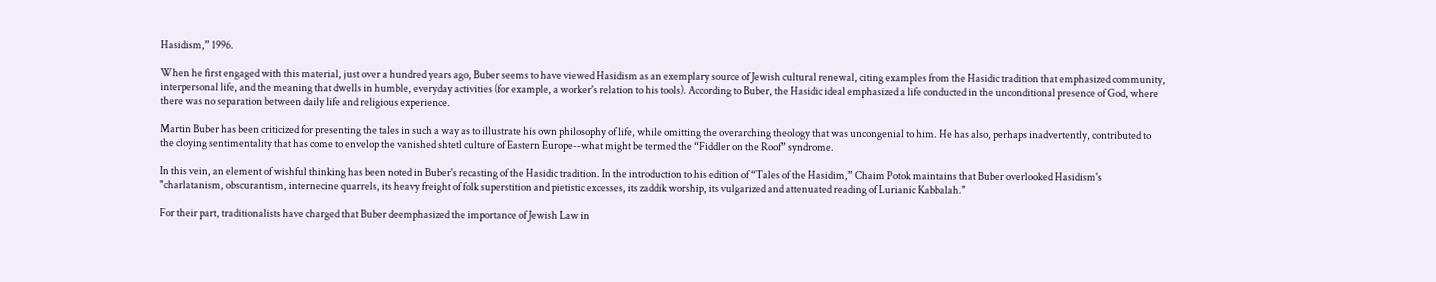Hasidism,” 1996.

When he first engaged with this material, just over a hundred years ago, Buber seems to have viewed Hasidism as an exemplary source of Jewish cultural renewal, citing examples from the Hasidic tradition that emphasized community, interpersonal life, and the meaning that dwells in humble, everyday activities (for example, a worker's relation to his tools). According to Buber, the Hasidic ideal emphasized a life conducted in the unconditional presence of God, where there was no separation between daily life and religious experience.

Martin Buber has been criticized for presenting the tales in such a way as to illustrate his own philosophy of life, while omitting the overarching theology that was uncongenial to him. He has also, perhaps inadvertently, contributed to the cloying sentimentality that has come to envelop the vanished shtetl culture of Eastern Europe--what might be termed the “Fiddler on the Roof” syndrome.

In this vein, an element of wishful thinking has been noted in Buber's recasting of the Hasidic tradition. In the introduction to his edition of “Tales of the Hasidim,” Chaim Potok maintains that Buber overlooked Hasidism's "charlatanism, obscurantism, internecine quarrels, its heavy freight of folk superstition and pietistic excesses, its zaddik worship, its vulgarized and attenuated reading of Lurianic Kabbalah."

For their part, traditionalists have charged that Buber deemphasized the importance of Jewish Law in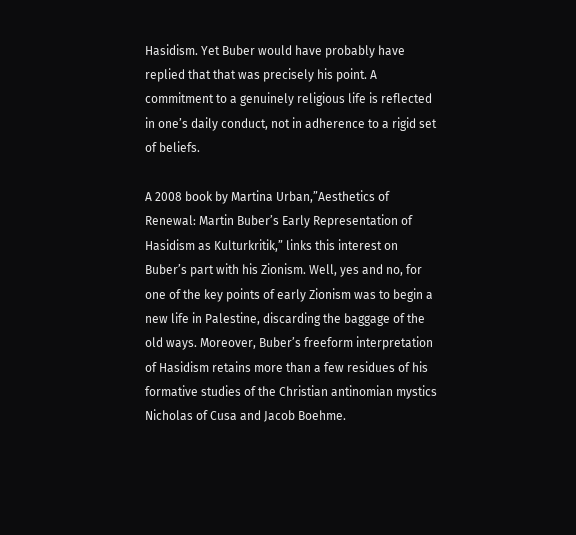Hasidism. Yet Buber would have probably have replied that that was precisely his point. A commitment to a genuinely religious life is reflected in one’s daily conduct, not in adherence to a rigid set of beliefs.

A 2008 book by Martina Urban,”Aesthetics of Renewal: Martin Buber’s Early Representation of Hasidism as Kulturkritik,” links this interest on Buber’s part with his Zionism. Well, yes and no, for one of the key points of early Zionism was to begin a new life in Palestine, discarding the baggage of the old ways. Moreover, Buber’s freeform interpretation of Hasidism retains more than a few residues of his formative studies of the Christian antinomian mystics Nicholas of Cusa and Jacob Boehme.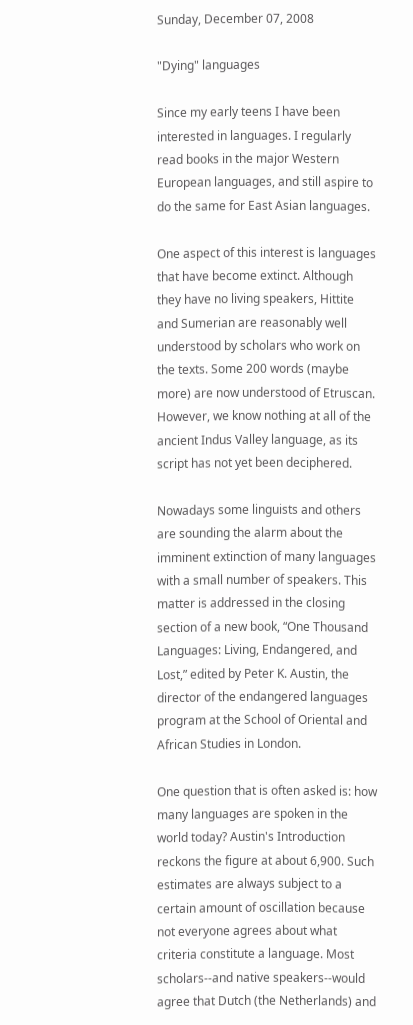Sunday, December 07, 2008

"Dying" languages

Since my early teens I have been interested in languages. I regularly read books in the major Western European languages, and still aspire to do the same for East Asian languages.

One aspect of this interest is languages that have become extinct. Although they have no living speakers, Hittite and Sumerian are reasonably well understood by scholars who work on the texts. Some 200 words (maybe more) are now understood of Etruscan. However, we know nothing at all of the ancient Indus Valley language, as its script has not yet been deciphered.

Nowadays some linguists and others are sounding the alarm about the imminent extinction of many languages with a small number of speakers. This matter is addressed in the closing section of a new book, “One Thousand Languages: Living, Endangered, and Lost,” edited by Peter K. Austin, the director of the endangered languages program at the School of Oriental and African Studies in London.

One question that is often asked is: how many languages are spoken in the world today? Austin's Introduction reckons the figure at about 6,900. Such estimates are always subject to a certain amount of oscillation because not everyone agrees about what criteria constitute a language. Most scholars--and native speakers--would agree that Dutch (the Netherlands) and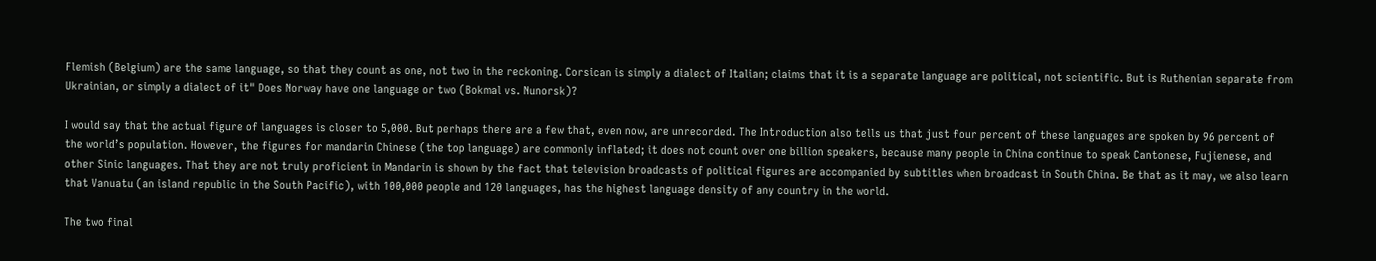Flemish (Belgium) are the same language, so that they count as one, not two in the reckoning. Corsican is simply a dialect of Italian; claims that it is a separate language are political, not scientific. But is Ruthenian separate from Ukrainian, or simply a dialect of it" Does Norway have one language or two (Bokmal vs. Nunorsk)?

I would say that the actual figure of languages is closer to 5,000. But perhaps there are a few that, even now, are unrecorded. The Introduction also tells us that just four percent of these languages are spoken by 96 percent of the world’s population. However, the figures for mandarin Chinese (the top language) are commonly inflated; it does not count over one billion speakers, because many people in China continue to speak Cantonese, Fujienese, and other Sinic languages. That they are not truly proficient in Mandarin is shown by the fact that television broadcasts of political figures are accompanied by subtitles when broadcast in South China. Be that as it may, we also learn that Vanuatu (an island republic in the South Pacific), with 100,000 people and 120 languages, has the highest language density of any country in the world.

The two final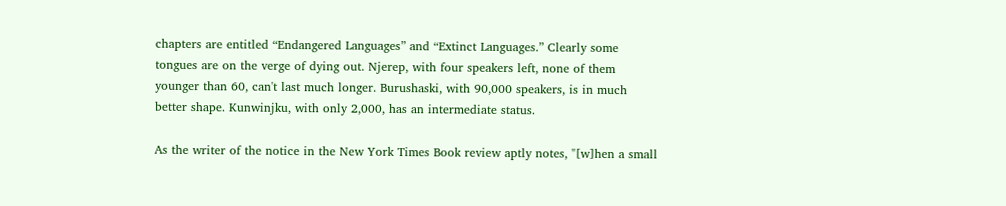chapters are entitled “Endangered Languages” and “Extinct Languages.” Clearly some tongues are on the verge of dying out. Njerep, with four speakers left, none of them younger than 60, can't last much longer. Burushaski, with 90,000 speakers, is in much better shape. Kunwinjku, with only 2,000, has an intermediate status.

As the writer of the notice in the New York Times Book review aptly notes, "[w]hen a small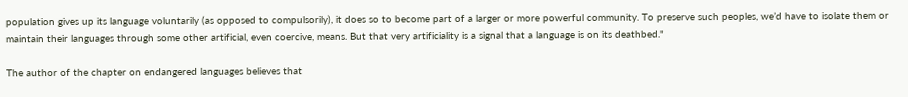population gives up its language voluntarily (as opposed to compulsorily), it does so to become part of a larger or more powerful community. To preserve such peoples, we’d have to isolate them or maintain their languages through some other artificial, even coercive, means. But that very artificiality is a signal that a language is on its deathbed."

The author of the chapter on endangered languages believes that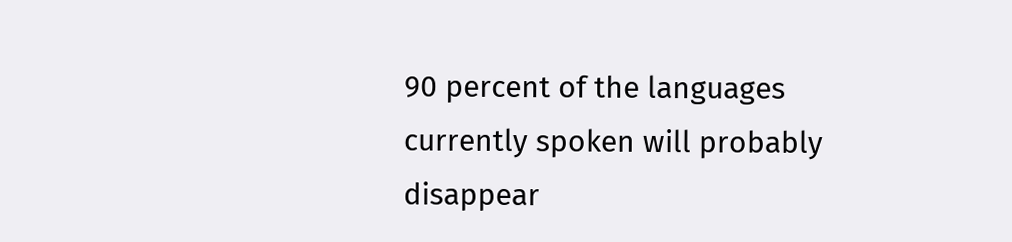90 percent of the languages currently spoken will probably disappear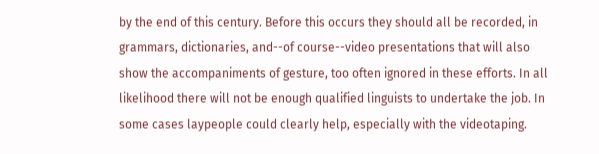by the end of this century. Before this occurs they should all be recorded, in grammars, dictionaries, and--of course--video presentations that will also show the accompaniments of gesture, too often ignored in these efforts. In all likelihood there will not be enough qualified linguists to undertake the job. In some cases laypeople could clearly help, especially with the videotaping.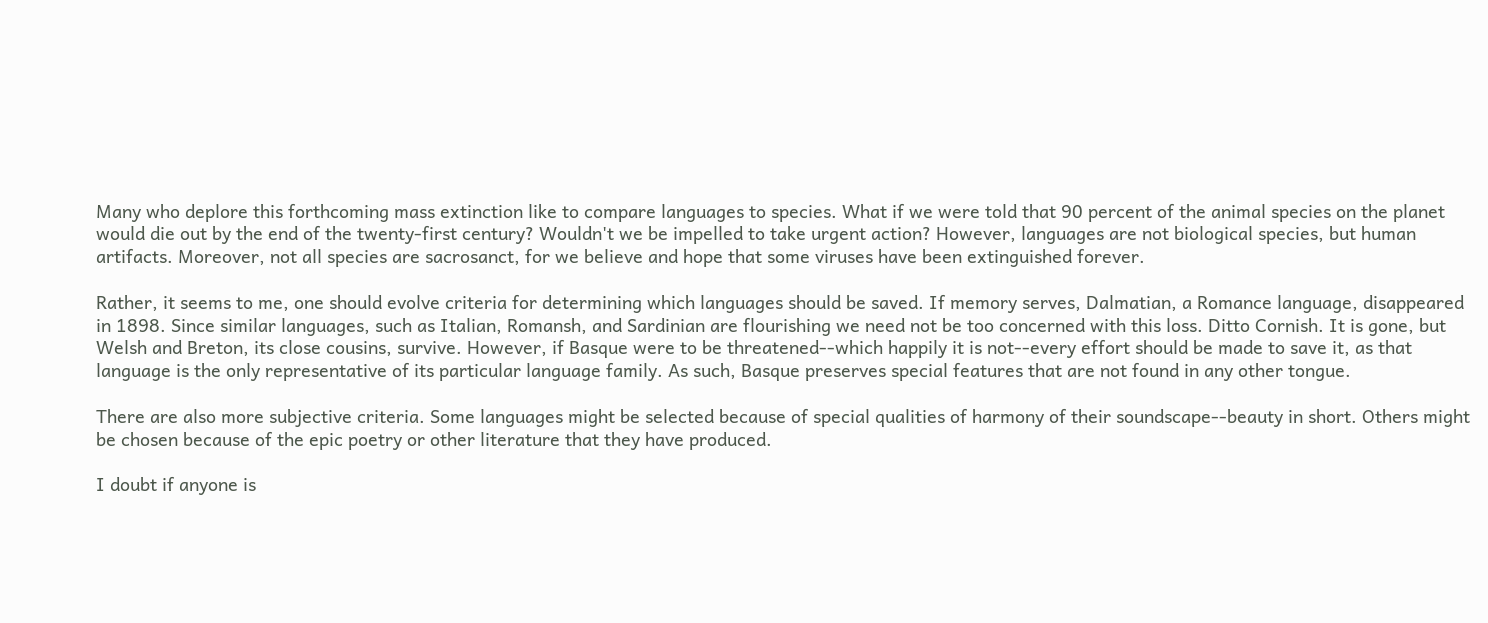Many who deplore this forthcoming mass extinction like to compare languages to species. What if we were told that 90 percent of the animal species on the planet would die out by the end of the twenty-first century? Wouldn't we be impelled to take urgent action? However, languages are not biological species, but human artifacts. Moreover, not all species are sacrosanct, for we believe and hope that some viruses have been extinguished forever.

Rather, it seems to me, one should evolve criteria for determining which languages should be saved. If memory serves, Dalmatian, a Romance language, disappeared in 1898. Since similar languages, such as Italian, Romansh, and Sardinian are flourishing we need not be too concerned with this loss. Ditto Cornish. It is gone, but Welsh and Breton, its close cousins, survive. However, if Basque were to be threatened--which happily it is not--every effort should be made to save it, as that language is the only representative of its particular language family. As such, Basque preserves special features that are not found in any other tongue.

There are also more subjective criteria. Some languages might be selected because of special qualities of harmony of their soundscape--beauty in short. Others might be chosen because of the epic poetry or other literature that they have produced.

I doubt if anyone is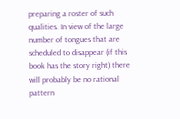preparing a roster of such qualities. In view of the large number of tongues that are scheduled to disappear (if this book has the story right) there will probably be no rational pattern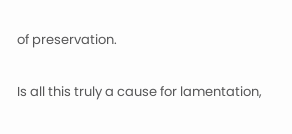of preservation.

Is all this truly a cause for lamentation,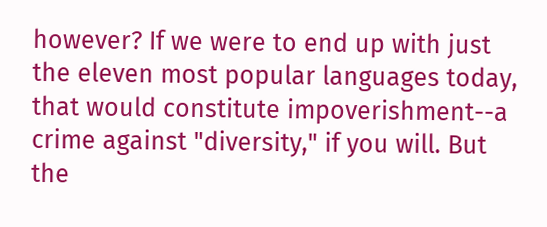however? If we were to end up with just the eleven most popular languages today, that would constitute impoverishment--a crime against "diversity," if you will. But the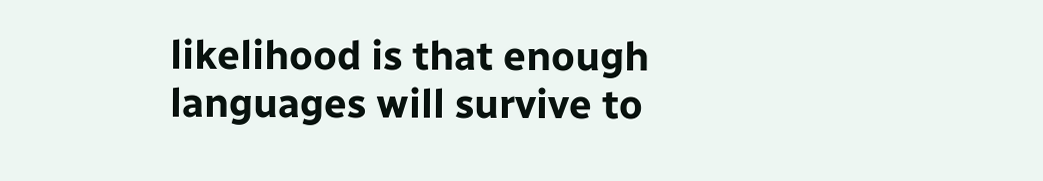likelihood is that enough languages will survive to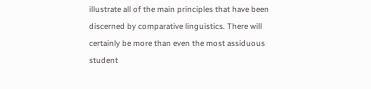illustrate all of the main principles that have been discerned by comparative linguistics. There will certainly be more than even the most assiduous student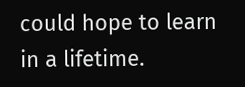could hope to learn in a lifetime.